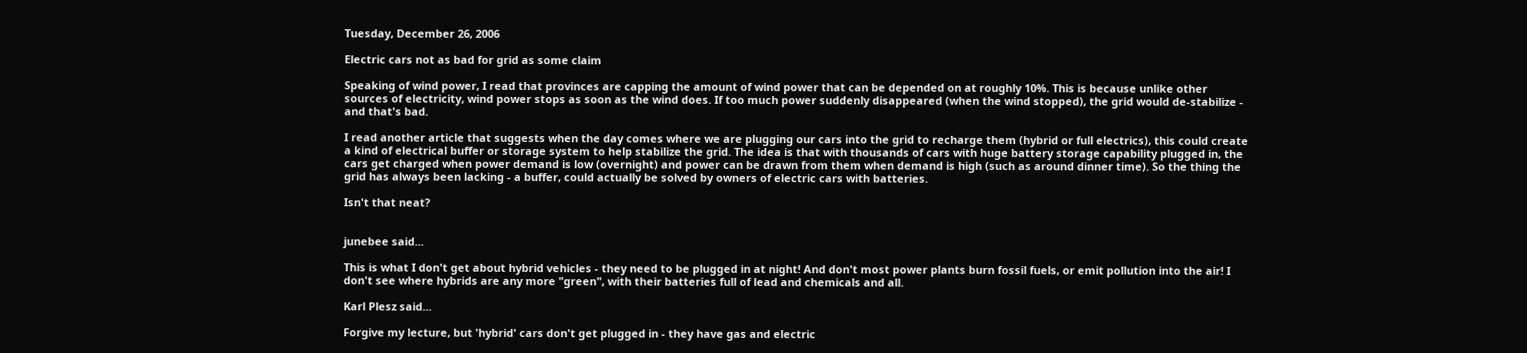Tuesday, December 26, 2006

Electric cars not as bad for grid as some claim

Speaking of wind power, I read that provinces are capping the amount of wind power that can be depended on at roughly 10%. This is because unlike other sources of electricity, wind power stops as soon as the wind does. If too much power suddenly disappeared (when the wind stopped), the grid would de-stabilize - and that's bad.

I read another article that suggests when the day comes where we are plugging our cars into the grid to recharge them (hybrid or full electrics), this could create a kind of electrical buffer or storage system to help stabilize the grid. The idea is that with thousands of cars with huge battery storage capability plugged in, the cars get charged when power demand is low (overnight) and power can be drawn from them when demand is high (such as around dinner time). So the thing the grid has always been lacking - a buffer, could actually be solved by owners of electric cars with batteries.

Isn't that neat?


junebee said...

This is what I don't get about hybrid vehicles - they need to be plugged in at night! And don't most power plants burn fossil fuels, or emit pollution into the air! I don't see where hybrids are any more "green", with their batteries full of lead and chemicals and all.

Karl Plesz said...

Forgive my lecture, but 'hybrid' cars don't get plugged in - they have gas and electric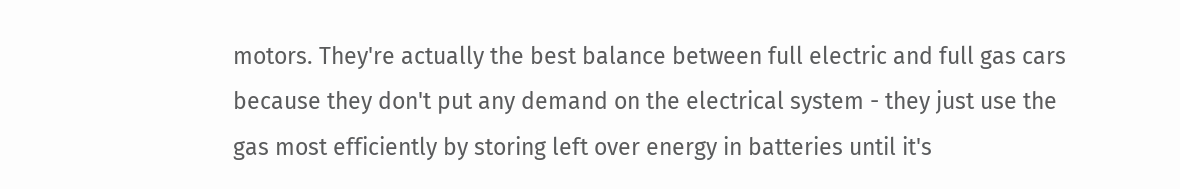motors. They're actually the best balance between full electric and full gas cars because they don't put any demand on the electrical system - they just use the gas most efficiently by storing left over energy in batteries until it's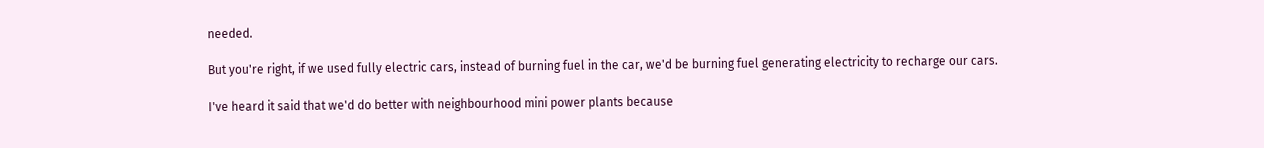needed.

But you're right, if we used fully electric cars, instead of burning fuel in the car, we'd be burning fuel generating electricity to recharge our cars.

I've heard it said that we'd do better with neighbourhood mini power plants because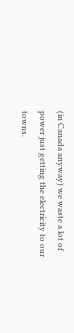(in Canada anyway) we waste a lot of power just getting the electricity to our towns.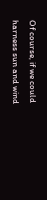Of course, if we could harness sun and wind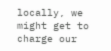locally, we might get to charge our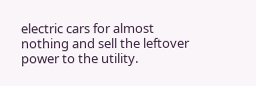electric cars for almost nothing and sell the leftover power to the utility.